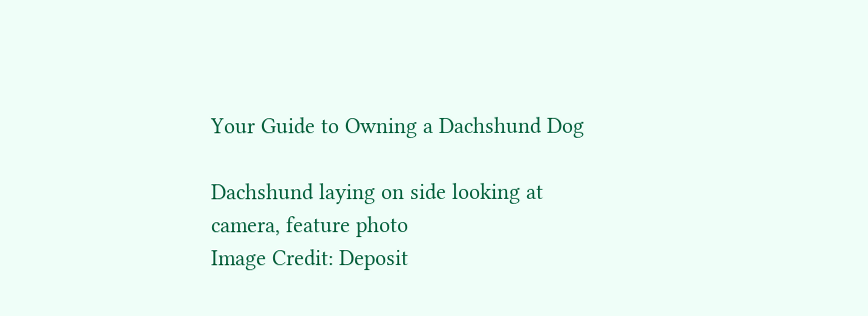Your Guide to Owning a Dachshund Dog

Dachshund laying on side looking at camera, feature photo
Image Credit: Deposit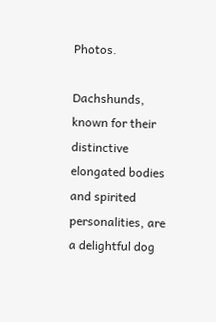Photos.

Dachshunds, known for their distinctive elongated bodies and spirited personalities, are a delightful dog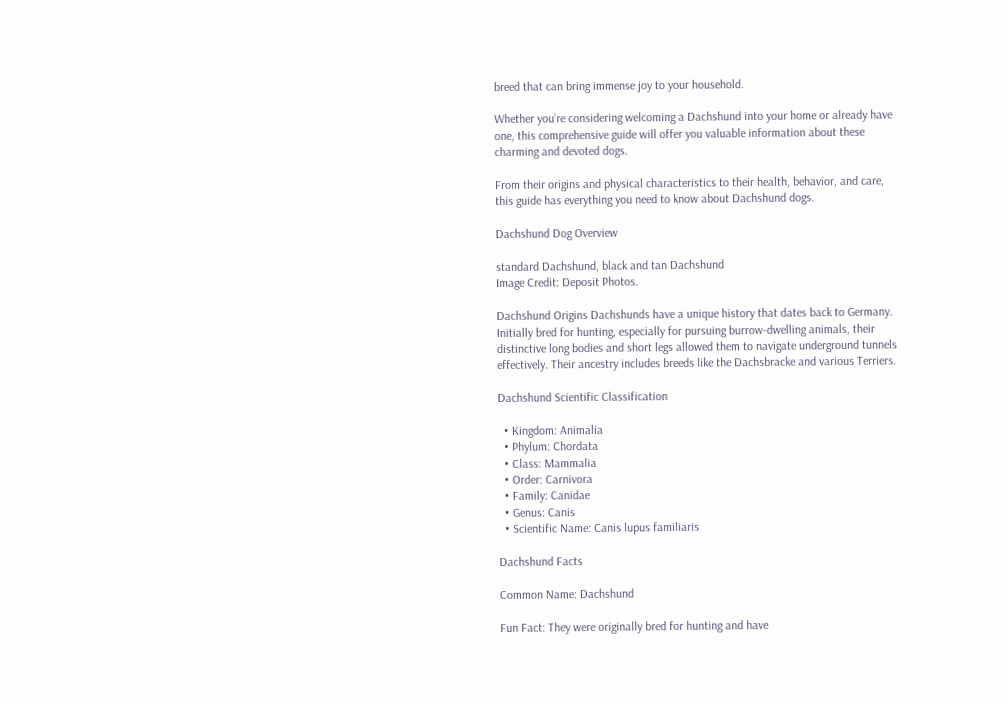breed that can bring immense joy to your household.

Whether you’re considering welcoming a Dachshund into your home or already have one, this comprehensive guide will offer you valuable information about these charming and devoted dogs.

From their origins and physical characteristics to their health, behavior, and care, this guide has everything you need to know about Dachshund dogs.

Dachshund Dog Overview

standard Dachshund, black and tan Dachshund
Image Credit: Deposit Photos.

Dachshund Origins Dachshunds have a unique history that dates back to Germany. Initially bred for hunting, especially for pursuing burrow-dwelling animals, their distinctive long bodies and short legs allowed them to navigate underground tunnels effectively. Their ancestry includes breeds like the Dachsbracke and various Terriers.

Dachshund Scientific Classification

  • Kingdom: Animalia
  • Phylum: Chordata
  • Class: Mammalia
  • Order: Carnivora
  • Family: Canidae
  • Genus: Canis
  • Scientific Name: Canis lupus familiaris

Dachshund Facts

Common Name: Dachshund

Fun Fact: They were originally bred for hunting and have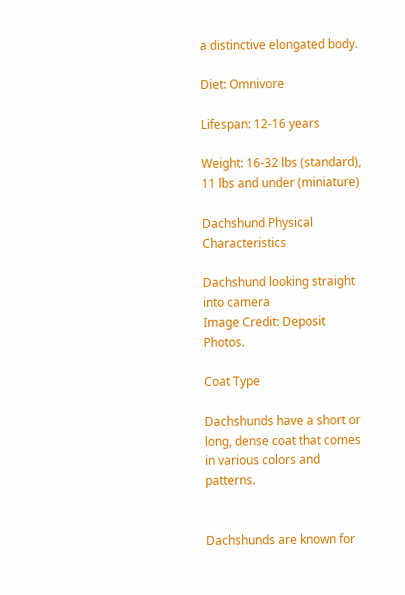a distinctive elongated body.

Diet: Omnivore

Lifespan: 12-16 years

Weight: 16-32 lbs (standard), 11 lbs and under (miniature)

Dachshund Physical Characteristics

Dachshund looking straight into camera
Image Credit: Deposit Photos.

Coat Type

Dachshunds have a short or long, dense coat that comes in various colors and patterns.


Dachshunds are known for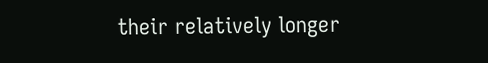their relatively longer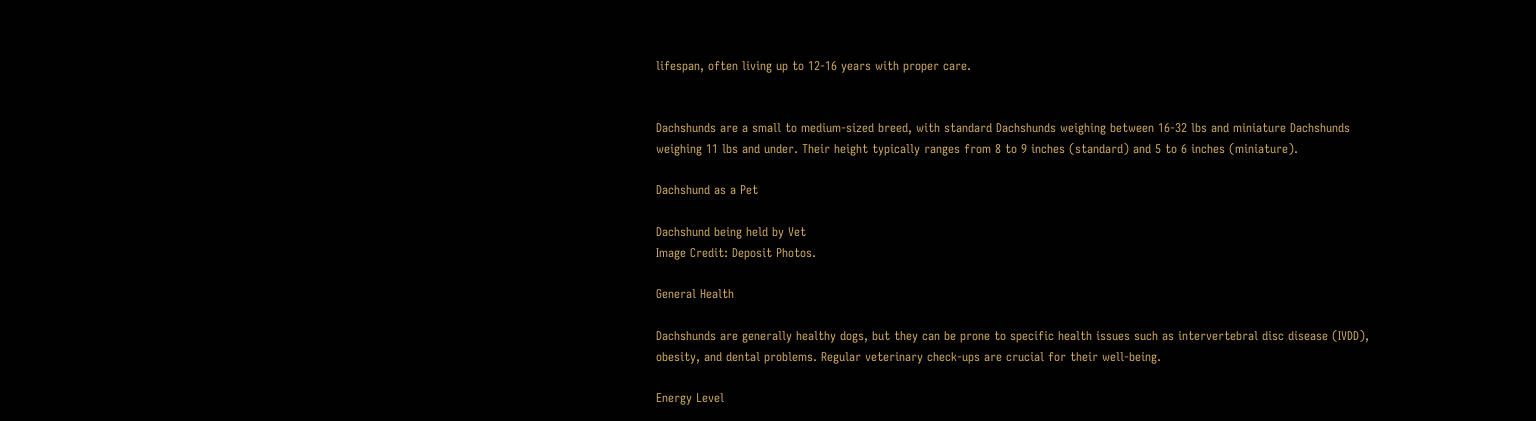lifespan, often living up to 12-16 years with proper care.


Dachshunds are a small to medium-sized breed, with standard Dachshunds weighing between 16-32 lbs and miniature Dachshunds weighing 11 lbs and under. Their height typically ranges from 8 to 9 inches (standard) and 5 to 6 inches (miniature).

Dachshund as a Pet

Dachshund being held by Vet
Image Credit: Deposit Photos.

General Health

Dachshunds are generally healthy dogs, but they can be prone to specific health issues such as intervertebral disc disease (IVDD), obesity, and dental problems. Regular veterinary check-ups are crucial for their well-being.

Energy Level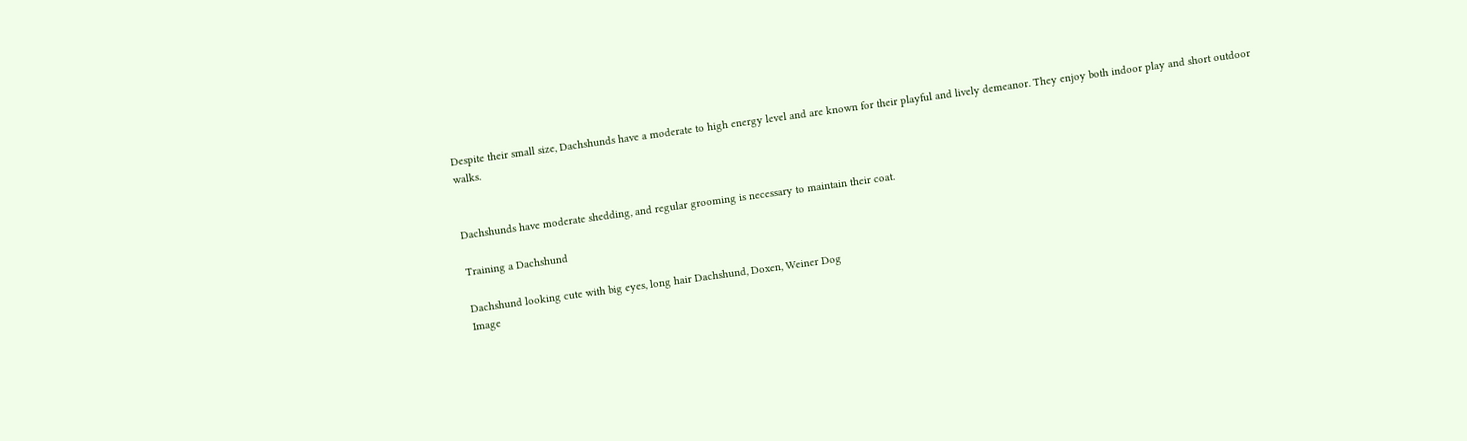Despite their small size, Dachshunds have a moderate to high energy level and are known for their playful and lively demeanor. They enjoy both indoor play and short outdoor walks.


Dachshunds have moderate shedding, and regular grooming is necessary to maintain their coat.

Training a Dachshund

Dachshund looking cute with big eyes, long hair Dachshund, Doxen, Weiner Dog
Image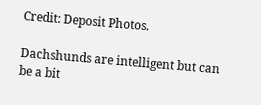Credit: Deposit Photos.

Dachshunds are intelligent but can be a bit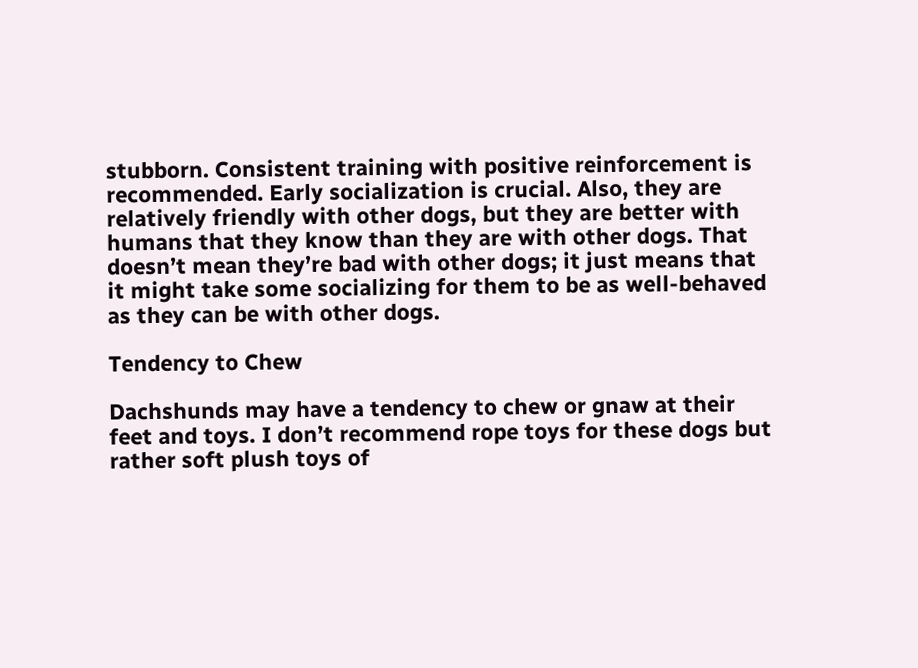stubborn. Consistent training with positive reinforcement is recommended. Early socialization is crucial. Also, they are relatively friendly with other dogs, but they are better with humans that they know than they are with other dogs. That doesn’t mean they’re bad with other dogs; it just means that it might take some socializing for them to be as well-behaved as they can be with other dogs.

Tendency to Chew

Dachshunds may have a tendency to chew or gnaw at their feet and toys. I don’t recommend rope toys for these dogs but rather soft plush toys of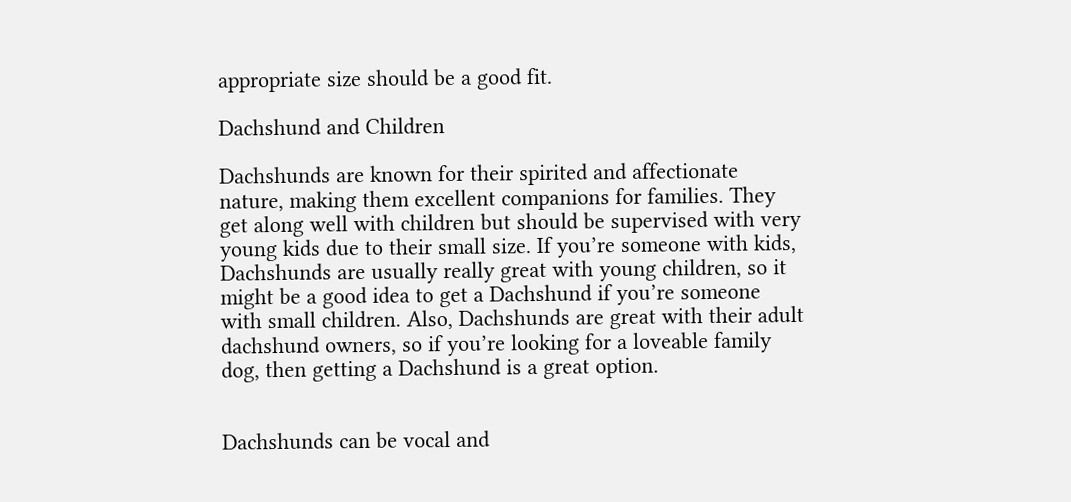appropriate size should be a good fit.

Dachshund and Children

Dachshunds are known for their spirited and affectionate nature, making them excellent companions for families. They get along well with children but should be supervised with very young kids due to their small size. If you’re someone with kids, Dachshunds are usually really great with young children, so it might be a good idea to get a Dachshund if you’re someone with small children. Also, Dachshunds are great with their adult dachshund owners, so if you’re looking for a loveable family dog, then getting a Dachshund is a great option.


Dachshunds can be vocal and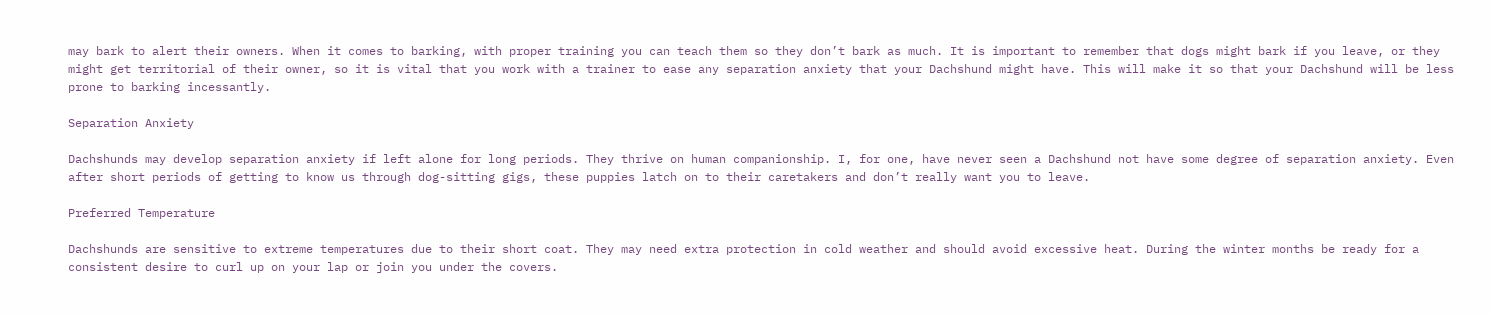may bark to alert their owners. When it comes to barking, with proper training you can teach them so they don’t bark as much. It is important to remember that dogs might bark if you leave, or they might get territorial of their owner, so it is vital that you work with a trainer to ease any separation anxiety that your Dachshund might have. This will make it so that your Dachshund will be less prone to barking incessantly.

Separation Anxiety

Dachshunds may develop separation anxiety if left alone for long periods. They thrive on human companionship. I, for one, have never seen a Dachshund not have some degree of separation anxiety. Even after short periods of getting to know us through dog-sitting gigs, these puppies latch on to their caretakers and don’t really want you to leave.

Preferred Temperature

Dachshunds are sensitive to extreme temperatures due to their short coat. They may need extra protection in cold weather and should avoid excessive heat. During the winter months be ready for a consistent desire to curl up on your lap or join you under the covers.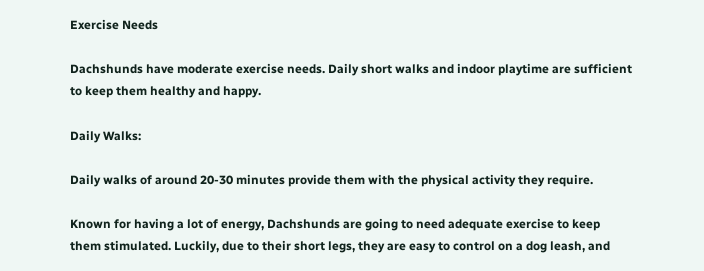Exercise Needs

Dachshunds have moderate exercise needs. Daily short walks and indoor playtime are sufficient to keep them healthy and happy.

Daily Walks:

Daily walks of around 20-30 minutes provide them with the physical activity they require.

Known for having a lot of energy, Dachshunds are going to need adequate exercise to keep them stimulated. Luckily, due to their short legs, they are easy to control on a dog leash, and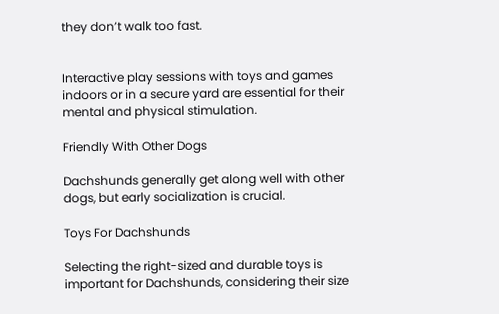they don’t walk too fast.


Interactive play sessions with toys and games indoors or in a secure yard are essential for their mental and physical stimulation.

Friendly With Other Dogs

Dachshunds generally get along well with other dogs, but early socialization is crucial.

Toys For Dachshunds

Selecting the right-sized and durable toys is important for Dachshunds, considering their size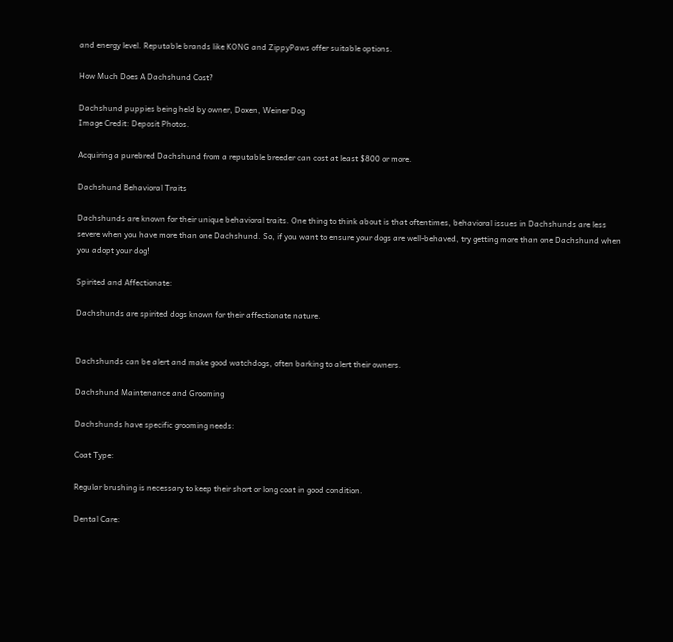and energy level. Reputable brands like KONG and ZippyPaws offer suitable options.

How Much Does A Dachshund Cost?

Dachshund puppies being held by owner, Doxen, Weiner Dog
Image Credit: Deposit Photos.

Acquiring a purebred Dachshund from a reputable breeder can cost at least $800 or more.

Dachshund Behavioral Traits

Dachshunds are known for their unique behavioral traits. One thing to think about is that oftentimes, behavioral issues in Dachshunds are less severe when you have more than one Dachshund. So, if you want to ensure your dogs are well-behaved, try getting more than one Dachshund when you adopt your dog!

Spirited and Affectionate:

Dachshunds are spirited dogs known for their affectionate nature.


Dachshunds can be alert and make good watchdogs, often barking to alert their owners.

Dachshund Maintenance and Grooming

Dachshunds have specific grooming needs:

Coat Type:

Regular brushing is necessary to keep their short or long coat in good condition.

Dental Care: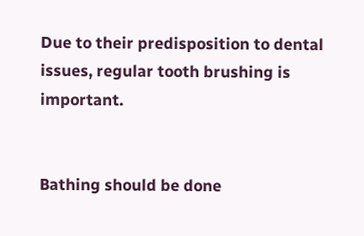Due to their predisposition to dental issues, regular tooth brushing is important.


Bathing should be done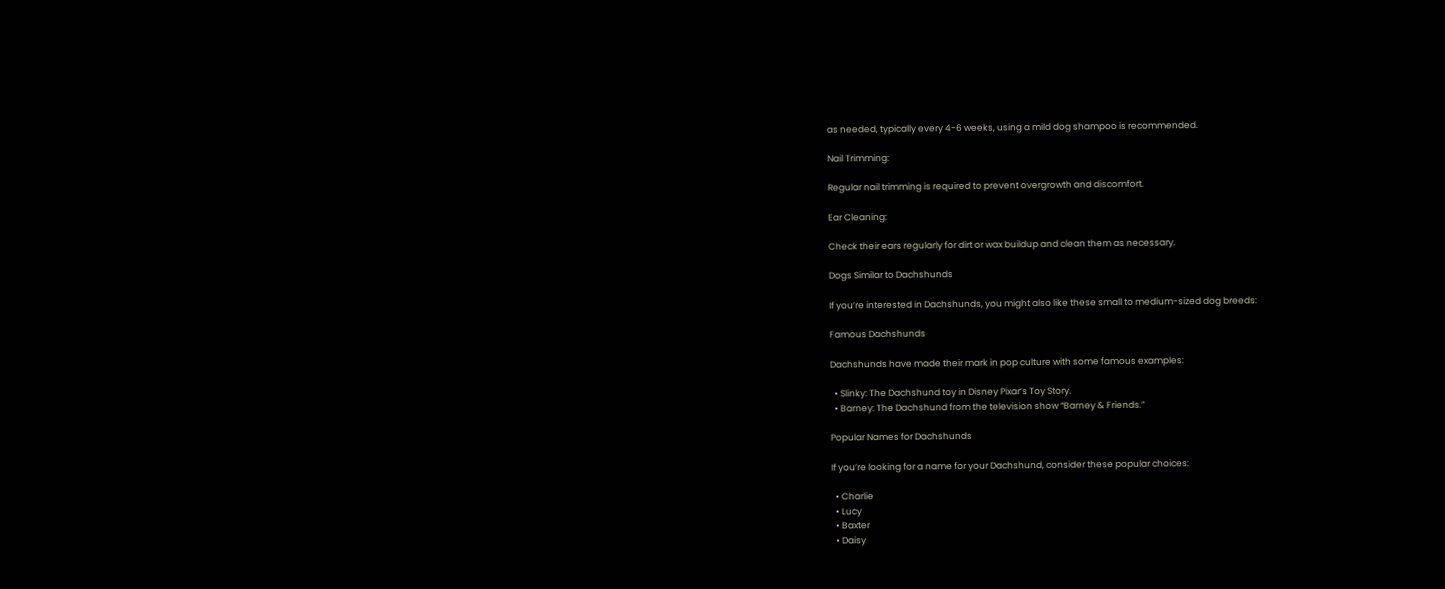as needed, typically every 4-6 weeks, using a mild dog shampoo is recommended.

Nail Trimming:

Regular nail trimming is required to prevent overgrowth and discomfort.

Ear Cleaning:

Check their ears regularly for dirt or wax buildup and clean them as necessary.

Dogs Similar to Dachshunds

If you’re interested in Dachshunds, you might also like these small to medium-sized dog breeds:

Famous Dachshunds

Dachshunds have made their mark in pop culture with some famous examples:

  • Slinky: The Dachshund toy in Disney Pixar’s Toy Story.
  • Barney: The Dachshund from the television show “Barney & Friends.”

Popular Names for Dachshunds

If you’re looking for a name for your Dachshund, consider these popular choices:

  • Charlie
  • Lucy
  • Baxter
  • Daisy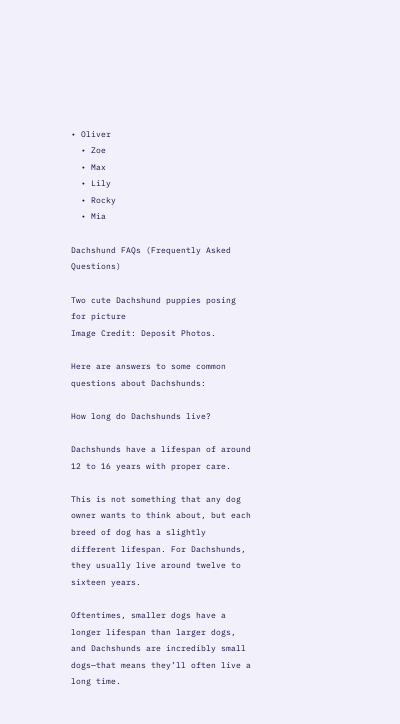• Oliver
  • Zoe
  • Max
  • Lily
  • Rocky
  • Mia

Dachshund FAQs (Frequently Asked Questions)

Two cute Dachshund puppies posing for picture
Image Credit: Deposit Photos.

Here are answers to some common questions about Dachshunds:

How long do Dachshunds live?

Dachshunds have a lifespan of around 12 to 16 years with proper care.

This is not something that any dog owner wants to think about, but each breed of dog has a slightly different lifespan. For Dachshunds, they usually live around twelve to sixteen years.

Oftentimes, smaller dogs have a longer lifespan than larger dogs, and Dachshunds are incredibly small dogs—that means they’ll often live a long time.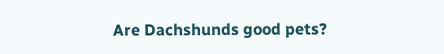Are Dachshunds good pets?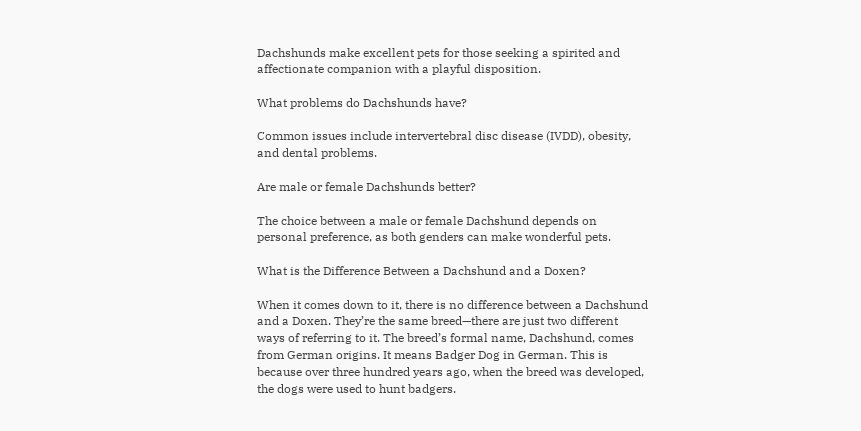Dachshunds make excellent pets for those seeking a spirited and affectionate companion with a playful disposition.

What problems do Dachshunds have?

Common issues include intervertebral disc disease (IVDD), obesity, and dental problems.

Are male or female Dachshunds better?

The choice between a male or female Dachshund depends on personal preference, as both genders can make wonderful pets.

What is the Difference Between a Dachshund and a Doxen?

When it comes down to it, there is no difference between a Dachshund and a Doxen. They’re the same breed—there are just two different ways of referring to it. The breed’s formal name, Dachshund, comes from German origins. It means Badger Dog in German. This is because over three hundred years ago, when the breed was developed, the dogs were used to hunt badgers.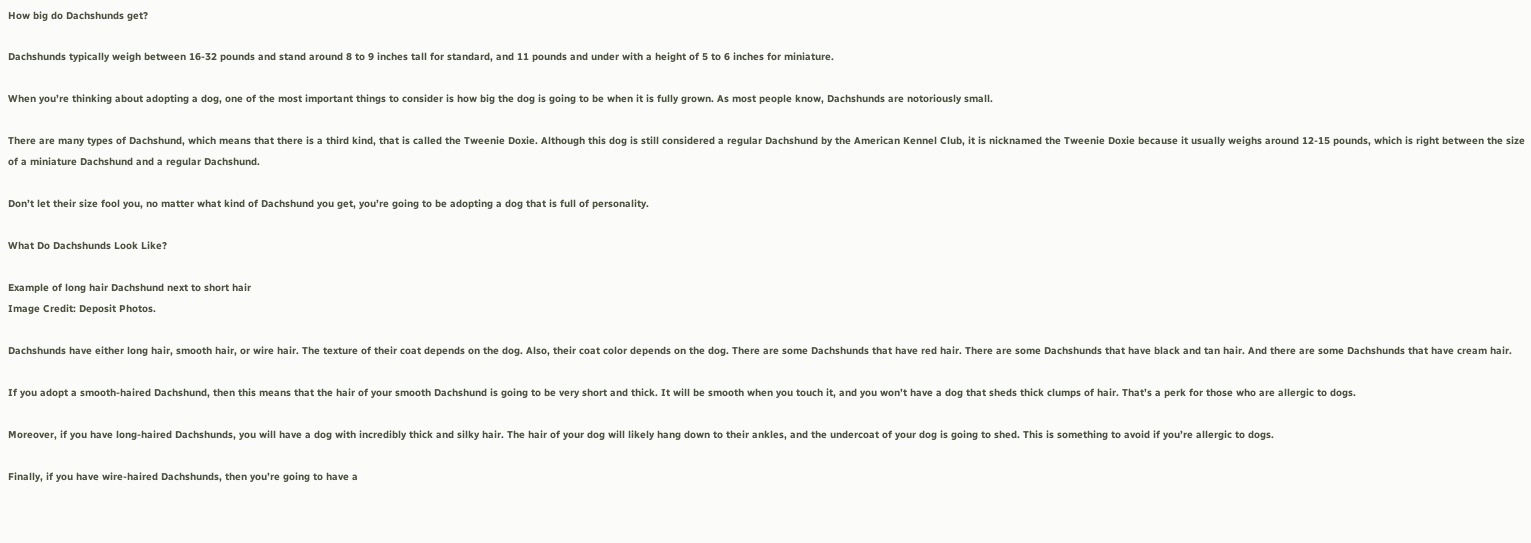How big do Dachshunds get?

Dachshunds typically weigh between 16-32 pounds and stand around 8 to 9 inches tall for standard, and 11 pounds and under with a height of 5 to 6 inches for miniature.

When you’re thinking about adopting a dog, one of the most important things to consider is how big the dog is going to be when it is fully grown. As most people know, Dachshunds are notoriously small.

There are many types of Dachshund, which means that there is a third kind, that is called the Tweenie Doxie. Although this dog is still considered a regular Dachshund by the American Kennel Club, it is nicknamed the Tweenie Doxie because it usually weighs around 12-15 pounds, which is right between the size of a miniature Dachshund and a regular Dachshund.

Don’t let their size fool you, no matter what kind of Dachshund you get, you’re going to be adopting a dog that is full of personality.

What Do Dachshunds Look Like?

Example of long hair Dachshund next to short hair
Image Credit: Deposit Photos.

Dachshunds have either long hair, smooth hair, or wire hair. The texture of their coat depends on the dog. Also, their coat color depends on the dog. There are some Dachshunds that have red hair. There are some Dachshunds that have black and tan hair. And there are some Dachshunds that have cream hair.

If you adopt a smooth-haired Dachshund, then this means that the hair of your smooth Dachshund is going to be very short and thick. It will be smooth when you touch it, and you won’t have a dog that sheds thick clumps of hair. That’s a perk for those who are allergic to dogs.

Moreover, if you have long-haired Dachshunds, you will have a dog with incredibly thick and silky hair. The hair of your dog will likely hang down to their ankles, and the undercoat of your dog is going to shed. This is something to avoid if you’re allergic to dogs.

Finally, if you have wire-haired Dachshunds, then you’re going to have a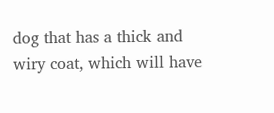dog that has a thick and wiry coat, which will have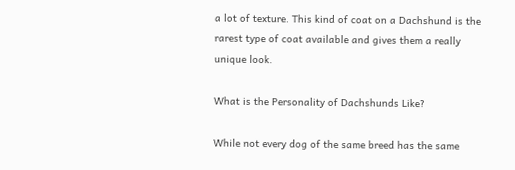a lot of texture. This kind of coat on a Dachshund is the rarest type of coat available and gives them a really unique look.

What is the Personality of Dachshunds Like?

While not every dog of the same breed has the same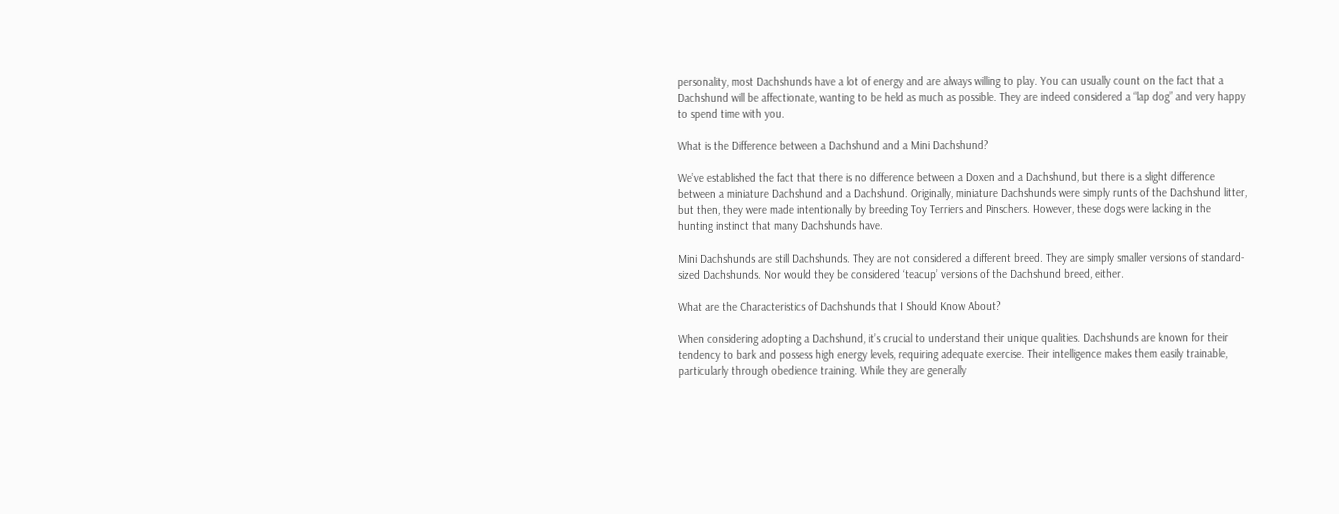personality, most Dachshunds have a lot of energy and are always willing to play. You can usually count on the fact that a Dachshund will be affectionate, wanting to be held as much as possible. They are indeed considered a “lap dog” and very happy to spend time with you.

What is the Difference between a Dachshund and a Mini Dachshund?

We’ve established the fact that there is no difference between a Doxen and a Dachshund, but there is a slight difference between a miniature Dachshund and a Dachshund. Originally, miniature Dachshunds were simply runts of the Dachshund litter, but then, they were made intentionally by breeding Toy Terriers and Pinschers. However, these dogs were lacking in the hunting instinct that many Dachshunds have.

Mini Dachshunds are still Dachshunds. They are not considered a different breed. They are simply smaller versions of standard-sized Dachshunds. Nor would they be considered ‘teacup’ versions of the Dachshund breed, either.

What are the Characteristics of Dachshunds that I Should Know About?

When considering adopting a Dachshund, it’s crucial to understand their unique qualities. Dachshunds are known for their tendency to bark and possess high energy levels, requiring adequate exercise. Their intelligence makes them easily trainable, particularly through obedience training. While they are generally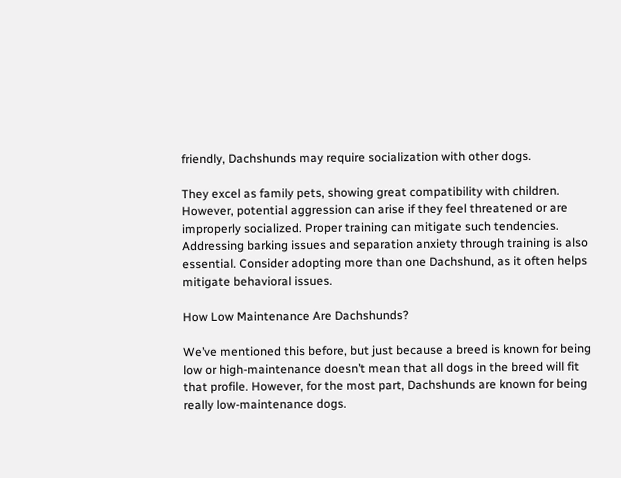friendly, Dachshunds may require socialization with other dogs.

They excel as family pets, showing great compatibility with children. However, potential aggression can arise if they feel threatened or are improperly socialized. Proper training can mitigate such tendencies. Addressing barking issues and separation anxiety through training is also essential. Consider adopting more than one Dachshund, as it often helps mitigate behavioral issues.

How Low Maintenance Are Dachshunds?

We’ve mentioned this before, but just because a breed is known for being low or high-maintenance doesn’t mean that all dogs in the breed will fit that profile. However, for the most part, Dachshunds are known for being really low-maintenance dogs.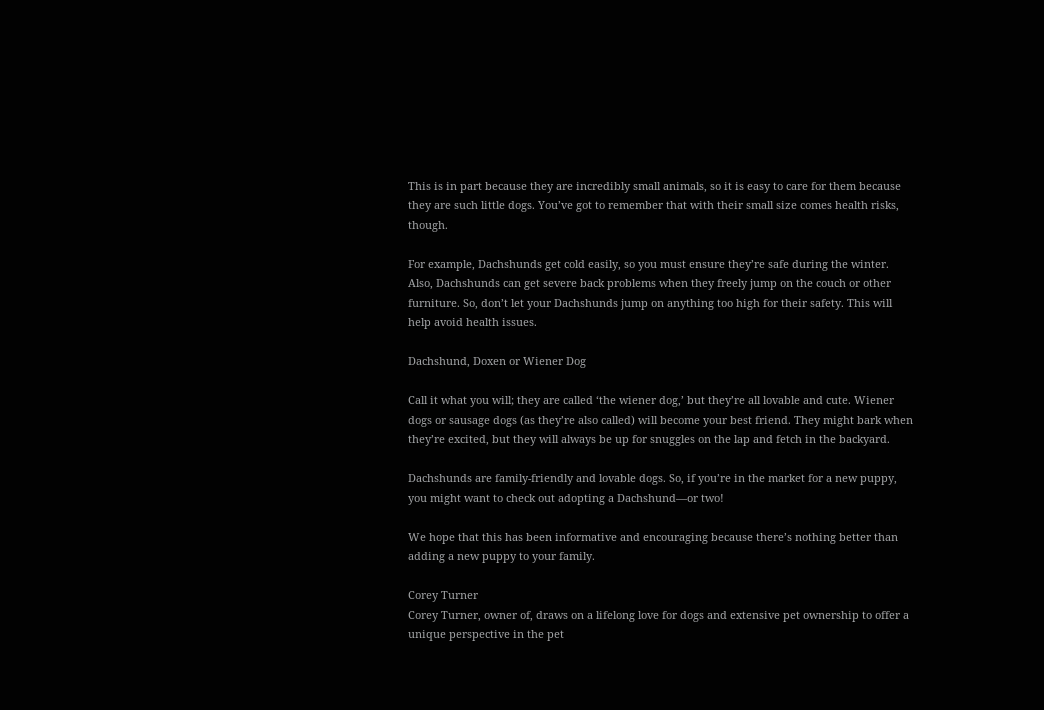This is in part because they are incredibly small animals, so it is easy to care for them because they are such little dogs. You’ve got to remember that with their small size comes health risks, though.

For example, Dachshunds get cold easily, so you must ensure they’re safe during the winter. Also, Dachshunds can get severe back problems when they freely jump on the couch or other furniture. So, don’t let your Dachshunds jump on anything too high for their safety. This will help avoid health issues.

Dachshund, Doxen or Wiener Dog

Call it what you will; they are called ‘the wiener dog,’ but they’re all lovable and cute. Wiener dogs or sausage dogs (as they’re also called) will become your best friend. They might bark when they’re excited, but they will always be up for snuggles on the lap and fetch in the backyard.

Dachshunds are family-friendly and lovable dogs. So, if you’re in the market for a new puppy, you might want to check out adopting a Dachshund—or two!

We hope that this has been informative and encouraging because there’s nothing better than adding a new puppy to your family.

Corey Turner
Corey Turner, owner of, draws on a lifelong love for dogs and extensive pet ownership to offer a unique perspective in the pet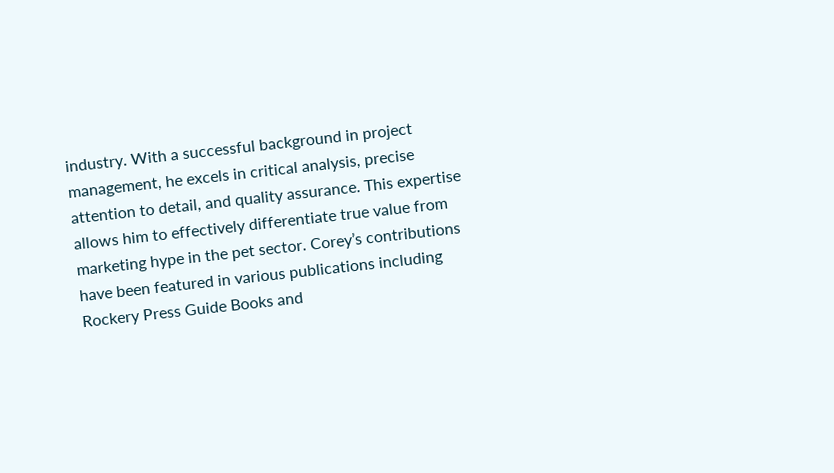industry. With a successful background in project management, he excels in critical analysis, precise attention to detail, and quality assurance. This expertise allows him to effectively differentiate true value from marketing hype in the pet sector. Corey’s contributions have been featured in various publications including Rockery Press Guide Books and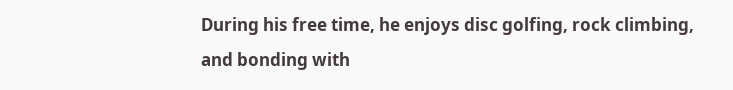During his free time, he enjoys disc golfing, rock climbing, and bonding with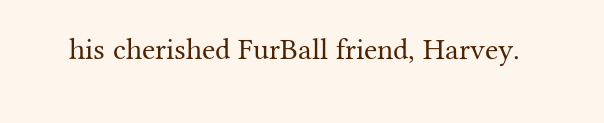his cherished FurBall friend, Harvey.